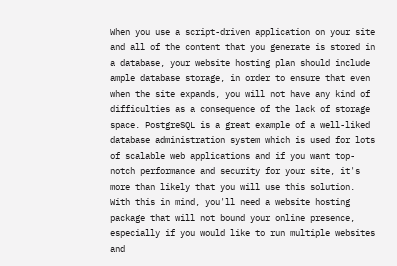When you use a script-driven application on your site and all of the content that you generate is stored in a database, your website hosting plan should include ample database storage, in order to ensure that even when the site expands, you will not have any kind of difficulties as a consequence of the lack of storage space. PostgreSQL is a great example of a well-liked database administration system which is used for lots of scalable web applications and if you want top-notch performance and security for your site, it's more than likely that you will use this solution. With this in mind, you'll need a website hosting package that will not bound your online presence, especially if you would like to run multiple websites and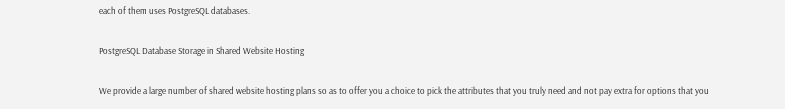each of them uses PostgreSQL databases.

PostgreSQL Database Storage in Shared Website Hosting

We provide a large number of shared website hosting plans so as to offer you a choice to pick the attributes that you truly need and not pay extra for options that you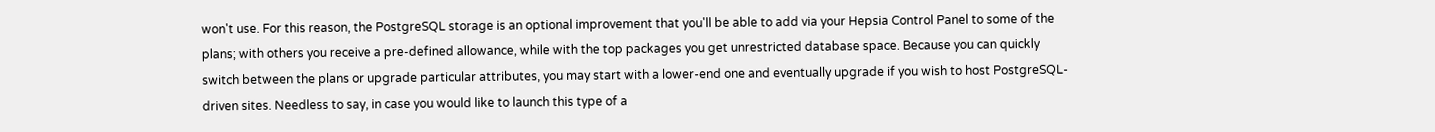won't use. For this reason, the PostgreSQL storage is an optional improvement that you'll be able to add via your Hepsia Control Panel to some of the plans; with others you receive a pre-defined allowance, while with the top packages you get unrestricted database space. Because you can quickly switch between the plans or upgrade particular attributes, you may start with a lower-end one and eventually upgrade if you wish to host PostgreSQL-driven sites. Needless to say, in case you would like to launch this type of a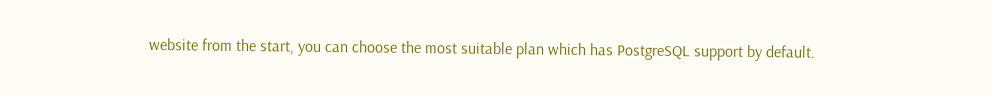website from the start, you can choose the most suitable plan which has PostgreSQL support by default.